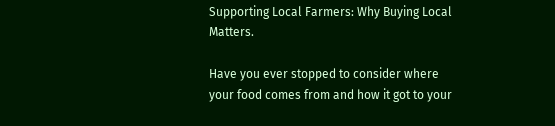Supporting Local Farmers: Why Buying Local Matters.

Have you ever stopped to consider where your food comes from and how it got to your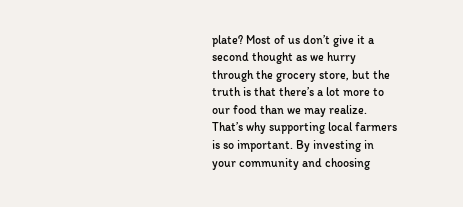plate? Most of us don’t give it a second thought as we hurry through the grocery store, but the truth is that there’s a lot more to our food than we may realize. That’s why supporting local farmers is so important. By investing in your community and choosing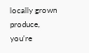locally grown produce, you’re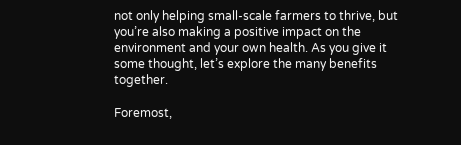not only helping small-scale farmers to thrive, but you’re also making a positive impact on the environment and your own health. As you give it some thought, let’s explore the many benefits together.

Foremost,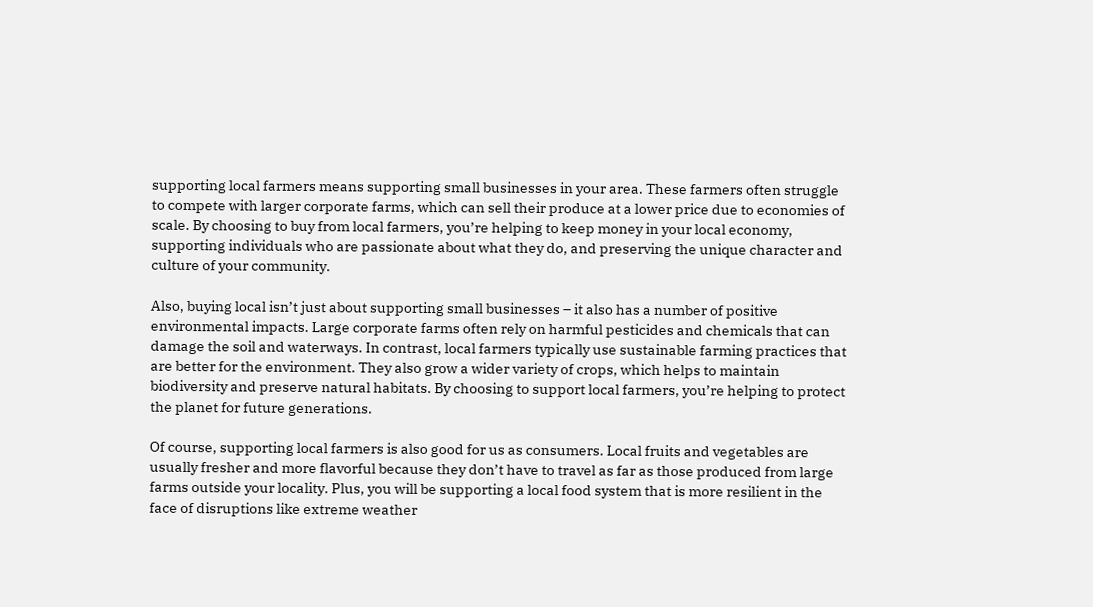supporting local farmers means supporting small businesses in your area. These farmers often struggle to compete with larger corporate farms, which can sell their produce at a lower price due to economies of scale. By choosing to buy from local farmers, you’re helping to keep money in your local economy, supporting individuals who are passionate about what they do, and preserving the unique character and culture of your community.

Also, buying local isn’t just about supporting small businesses – it also has a number of positive environmental impacts. Large corporate farms often rely on harmful pesticides and chemicals that can damage the soil and waterways. In contrast, local farmers typically use sustainable farming practices that are better for the environment. They also grow a wider variety of crops, which helps to maintain biodiversity and preserve natural habitats. By choosing to support local farmers, you’re helping to protect the planet for future generations.

Of course, supporting local farmers is also good for us as consumers. Local fruits and vegetables are usually fresher and more flavorful because they don’t have to travel as far as those produced from large farms outside your locality. Plus, you will be supporting a local food system that is more resilient in the face of disruptions like extreme weather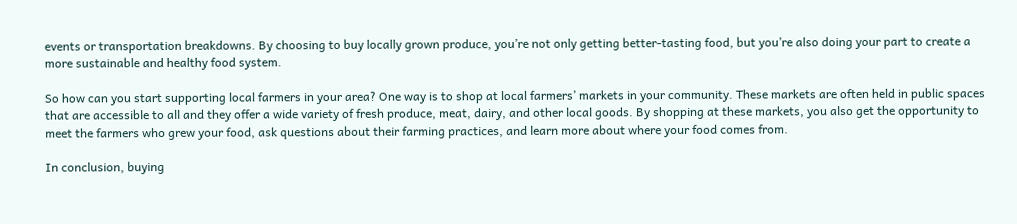events or transportation breakdowns. By choosing to buy locally grown produce, you’re not only getting better-tasting food, but you’re also doing your part to create a more sustainable and healthy food system.

So how can you start supporting local farmers in your area? One way is to shop at local farmers’ markets in your community. These markets are often held in public spaces that are accessible to all and they offer a wide variety of fresh produce, meat, dairy, and other local goods. By shopping at these markets, you also get the opportunity to meet the farmers who grew your food, ask questions about their farming practices, and learn more about where your food comes from.

In conclusion, buying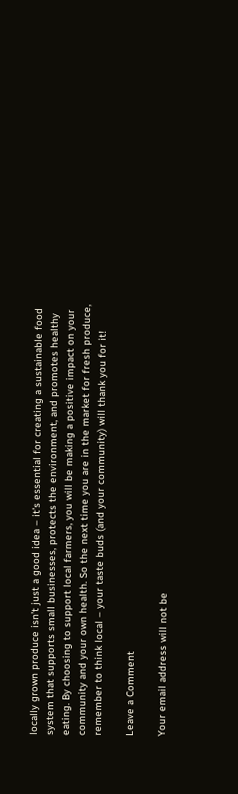locally grown produce isn’t just a good idea – it’s essential for creating a sustainable food system that supports small businesses, protects the environment, and promotes healthy eating. By choosing to support local farmers, you will be making a positive impact on your community and your own health. So the next time you are in the market for fresh produce, remember to think local – your taste buds (and your community) will thank you for it!

Leave a Comment

Your email address will not be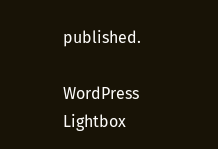published.

WordPress Lightbox